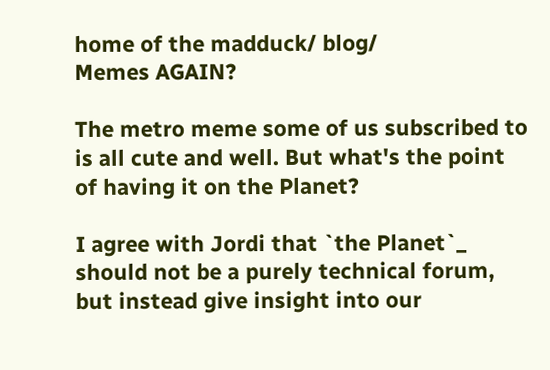home of the madduck/ blog/
Memes AGAIN?

The metro meme some of us subscribed to is all cute and well. But what's the point of having it on the Planet?

I agree with Jordi that `the Planet`_ should not be a purely technical forum, but instead give insight into our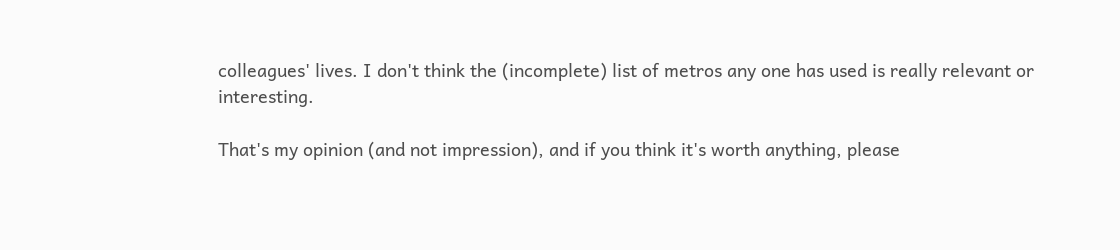colleagues' lives. I don't think the (incomplete) list of metros any one has used is really relevant or interesting.

That's my opinion (and not impression), and if you think it's worth anything, please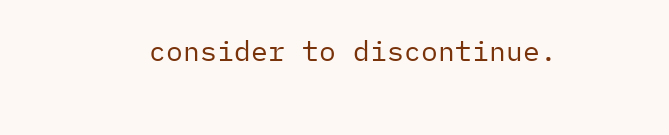consider to discontinue.